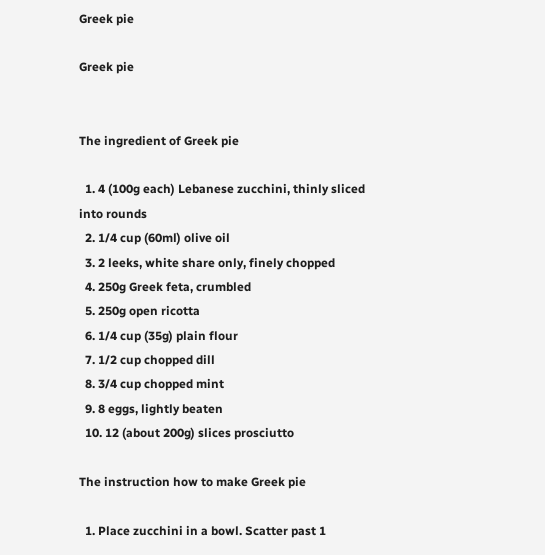Greek pie

Greek pie


The ingredient of Greek pie

  1. 4 (100g each) Lebanese zucchini, thinly sliced into rounds
  2. 1/4 cup (60ml) olive oil
  3. 2 leeks, white share only, finely chopped
  4. 250g Greek feta, crumbled
  5. 250g open ricotta
  6. 1/4 cup (35g) plain flour
  7. 1/2 cup chopped dill
  8. 3/4 cup chopped mint
  9. 8 eggs, lightly beaten
  10. 12 (about 200g) slices prosciutto

The instruction how to make Greek pie

  1. Place zucchini in a bowl. Scatter past 1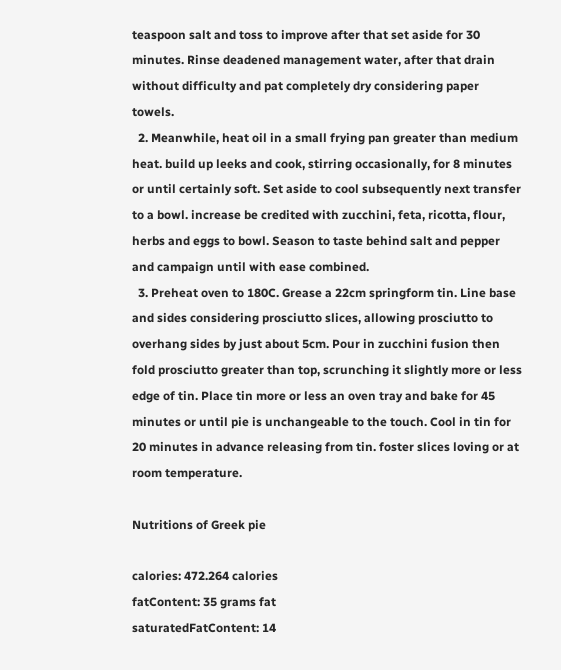teaspoon salt and toss to improve after that set aside for 30 minutes. Rinse deadened management water, after that drain without difficulty and pat completely dry considering paper towels.
  2. Meanwhile, heat oil in a small frying pan greater than medium heat. build up leeks and cook, stirring occasionally, for 8 minutes or until certainly soft. Set aside to cool subsequently next transfer to a bowl. increase be credited with zucchini, feta, ricotta, flour, herbs and eggs to bowl. Season to taste behind salt and pepper and campaign until with ease combined.
  3. Preheat oven to 180C. Grease a 22cm springform tin. Line base and sides considering prosciutto slices, allowing prosciutto to overhang sides by just about 5cm. Pour in zucchini fusion then fold prosciutto greater than top, scrunching it slightly more or less edge of tin. Place tin more or less an oven tray and bake for 45 minutes or until pie is unchangeable to the touch. Cool in tin for 20 minutes in advance releasing from tin. foster slices loving or at room temperature.

Nutritions of Greek pie

calories: 472.264 calories
fatContent: 35 grams fat
saturatedFatContent: 14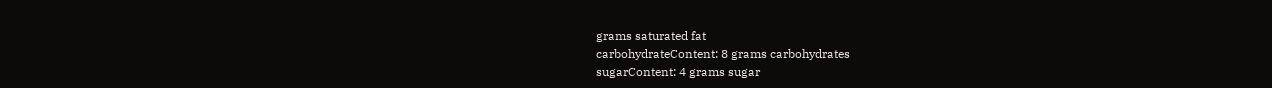grams saturated fat
carbohydrateContent: 8 grams carbohydrates
sugarContent: 4 grams sugar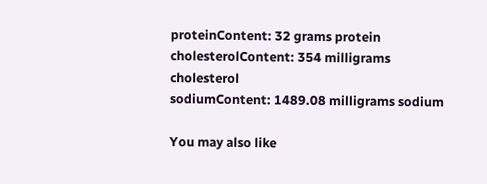proteinContent: 32 grams protein
cholesterolContent: 354 milligrams cholesterol
sodiumContent: 1489.08 milligrams sodium

You may also like